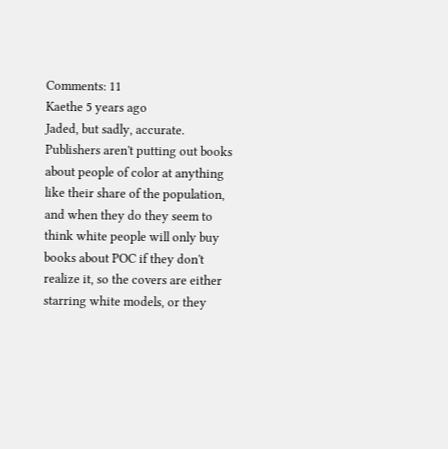Comments: 11
Kaethe 5 years ago
Jaded, but sadly, accurate. Publishers aren't putting out books about people of color at anything like their share of the population, and when they do they seem to think white people will only buy books about POC if they don't realize it, so the covers are either starring white models, or they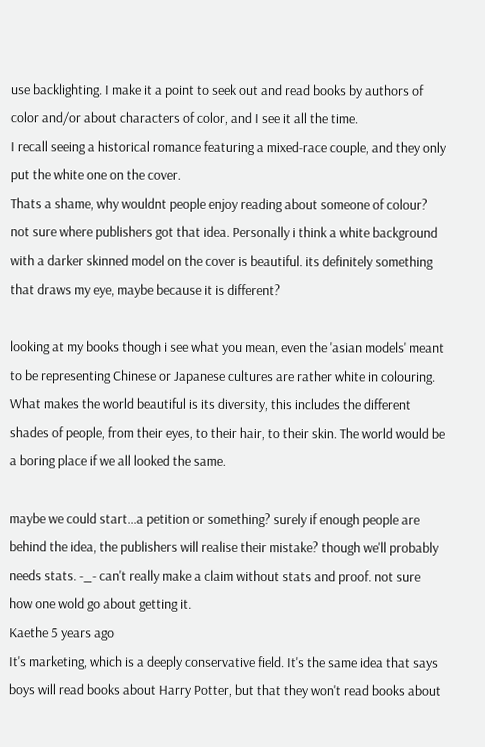use backlighting. I make it a point to seek out and read books by authors of color and/or about characters of color, and I see it all the time.
I recall seeing a historical romance featuring a mixed-race couple, and they only put the white one on the cover.
Thats a shame, why wouldnt people enjoy reading about someone of colour? not sure where publishers got that idea. Personally i think a white background with a darker skinned model on the cover is beautiful. its definitely something that draws my eye, maybe because it is different?

looking at my books though i see what you mean, even the 'asian models' meant to be representing Chinese or Japanese cultures are rather white in colouring. What makes the world beautiful is its diversity, this includes the different shades of people, from their eyes, to their hair, to their skin. The world would be a boring place if we all looked the same.

maybe we could start...a petition or something? surely if enough people are behind the idea, the publishers will realise their mistake? though we'll probably needs stats. -_- can't really make a claim without stats and proof. not sure how one wold go about getting it.
Kaethe 5 years ago
It's marketing, which is a deeply conservative field. It's the same idea that says boys will read books about Harry Potter, but that they won't read books about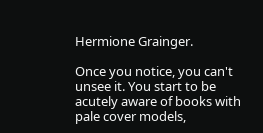Hermione Grainger.

Once you notice, you can't unsee it. You start to be acutely aware of books with pale cover models,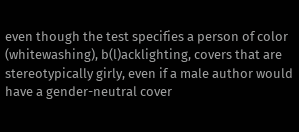even though the test specifies a person of color (whitewashing), b(l)acklighting, covers that are stereotypically girly, even if a male author would have a gender-neutral cover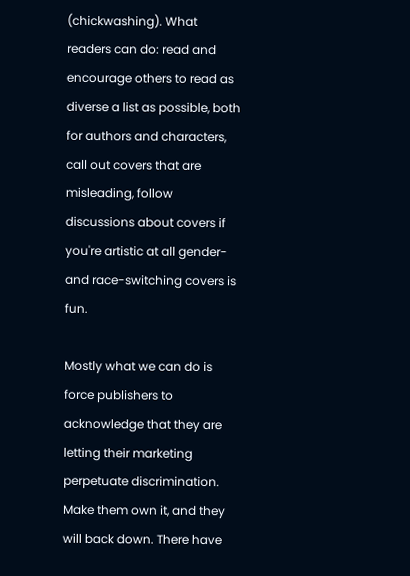(chickwashing). What readers can do: read and encourage others to read as diverse a list as possible, both for authors and characters, call out covers that are misleading, follow discussions about covers if you're artistic at all gender- and race-switching covers is fun.

Mostly what we can do is force publishers to acknowledge that they are letting their marketing perpetuate discrimination. Make them own it, and they will back down. There have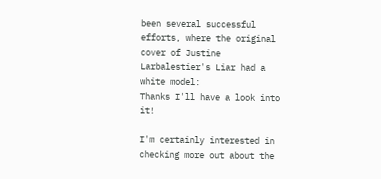been several successful efforts, where the original cover of Justine Larbalestier's Liar had a white model:
Thanks I'll have a look into it!

I'm certainly interested in checking more out about the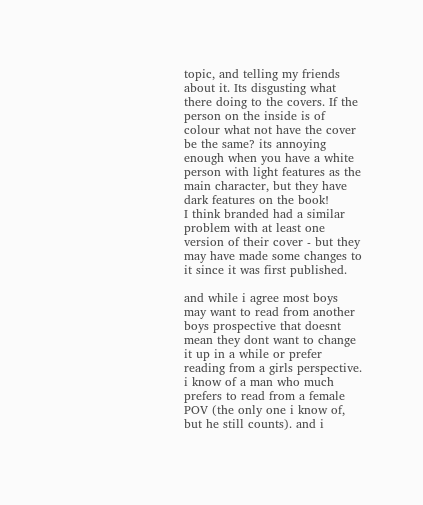topic, and telling my friends about it. Its disgusting what there doing to the covers. If the person on the inside is of colour what not have the cover be the same? its annoying enough when you have a white person with light features as the main character, but they have dark features on the book!
I think branded had a similar problem with at least one version of their cover - but they may have made some changes to it since it was first published.

and while i agree most boys may want to read from another boys prospective that doesnt mean they dont want to change it up in a while or prefer reading from a girls perspective. i know of a man who much prefers to read from a female POV (the only one i know of, but he still counts). and i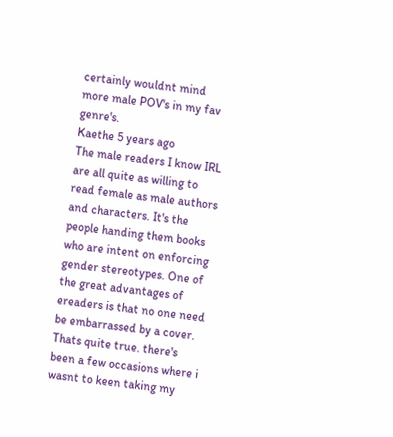certainly wouldnt mind more male POV's in my fav genre's.
Kaethe 5 years ago
The male readers I know IRL are all quite as willing to read female as male authors and characters. It's the people handing them books who are intent on enforcing gender stereotypes. One of the great advantages of ereaders is that no one need be embarrassed by a cover.
Thats quite true. there's been a few occasions where i wasnt to keen taking my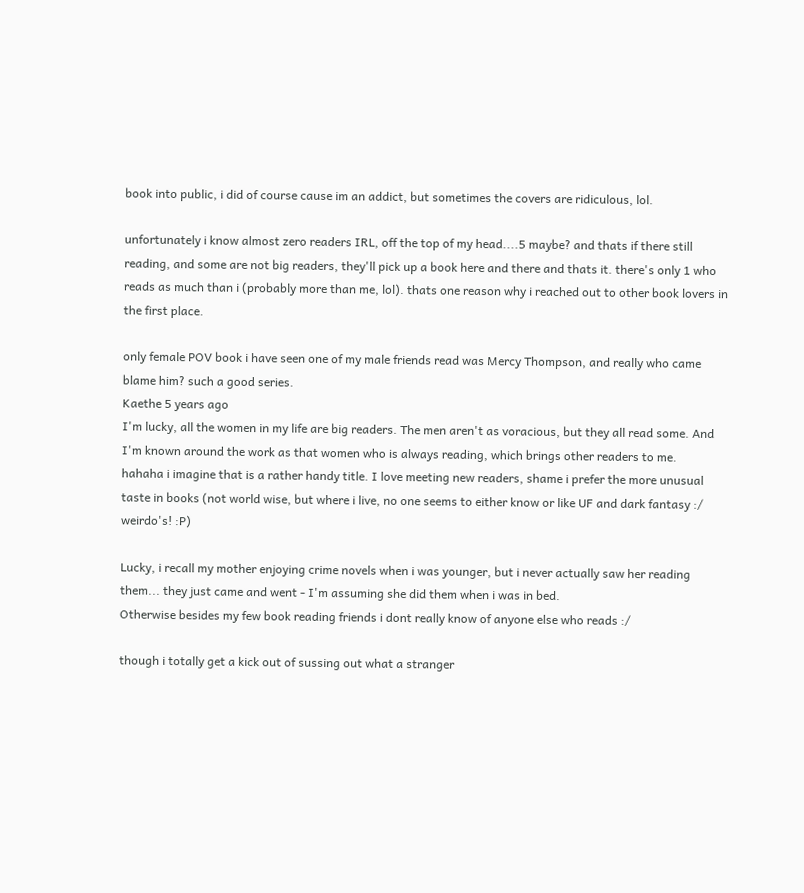book into public, i did of course cause im an addict, but sometimes the covers are ridiculous, lol.

unfortunately i know almost zero readers IRL, off the top of my head....5 maybe? and thats if there still reading, and some are not big readers, they'll pick up a book here and there and thats it. there's only 1 who reads as much than i (probably more than me, lol). thats one reason why i reached out to other book lovers in the first place.

only female POV book i have seen one of my male friends read was Mercy Thompson, and really who came blame him? such a good series.
Kaethe 5 years ago
I'm lucky, all the women in my life are big readers. The men aren't as voracious, but they all read some. And I'm known around the work as that women who is always reading, which brings other readers to me.
hahaha i imagine that is a rather handy title. I love meeting new readers, shame i prefer the more unusual taste in books (not world wise, but where i live, no one seems to either know or like UF and dark fantasy :/ weirdo's! :P)

Lucky, i recall my mother enjoying crime novels when i was younger, but i never actually saw her reading them... they just came and went - I'm assuming she did them when i was in bed.
Otherwise besides my few book reading friends i dont really know of anyone else who reads :/

though i totally get a kick out of sussing out what a stranger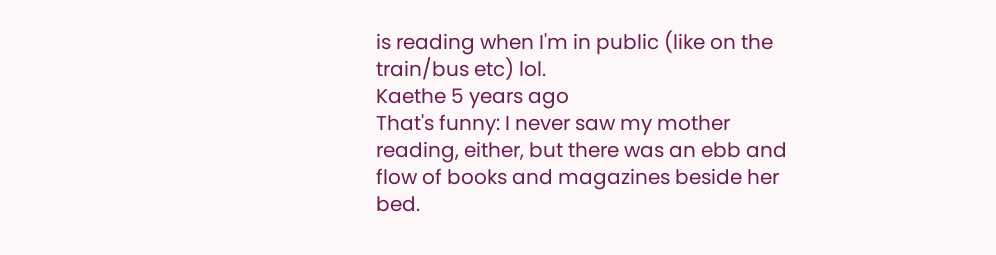is reading when I'm in public (like on the train/bus etc) lol.
Kaethe 5 years ago
That's funny: I never saw my mother reading, either, but there was an ebb and flow of books and magazines beside her bed.